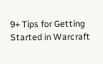9+ Tips for Getting Started in Warcraft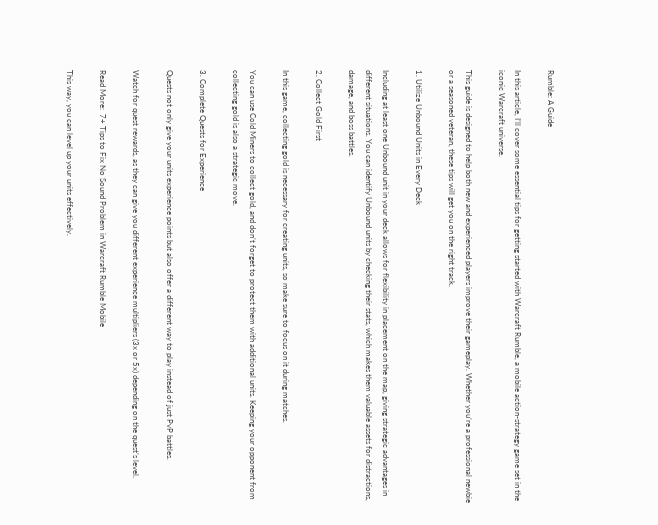Rumble: A Guide

In this article, I’ll cover some essential tips for getting started with Warcraft Rumble, a mobile action-strategy game set in the iconic Warcraft universe.

This guide is designed to help both new and experienced players improve their gameplay. Whether you’re a professional newbie or a seasoned veteran, these tips will get you on the right track.

1. Utilize Unbound Units in Every Deck

Including at least one Unbound unit in your deck allows for flexibility in placement on the map, giving strategic advantages in different situations. You can identify Unbound units by checking their stats, which makes them valuable assets for distractions, damage, and boss battles.

2. Collect Gold First

In this game, collecting gold is necessary for creating units, so make sure to focus on it during matches.

You can use Cold Miners to collect gold, and don’t forget to protect them with additional units. Keeping your opponent from collecting gold is also a strategic move.

3. Complete Quests for Experience

Quests not only give your units experience points but also offer a different way to play instead of just PvP battles.

Watch for quest rewards, as they can give you different experience multipliers (3x or 5x) depending on the quest’s level.

Read More:  7+ Tips to Fix No Sound Problem in Warcraft Rumble Mobile

This way, you can level up your units effectively.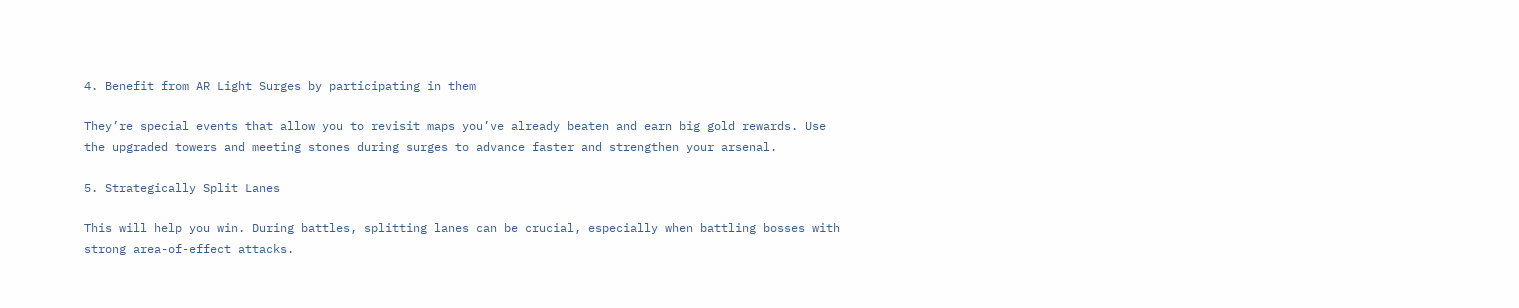4. Benefit from AR Light Surges by participating in them

They’re special events that allow you to revisit maps you’ve already beaten and earn big gold rewards. Use the upgraded towers and meeting stones during surges to advance faster and strengthen your arsenal.

5. Strategically Split Lanes

This will help you win. During battles, splitting lanes can be crucial, especially when battling bosses with strong area-of-effect attacks.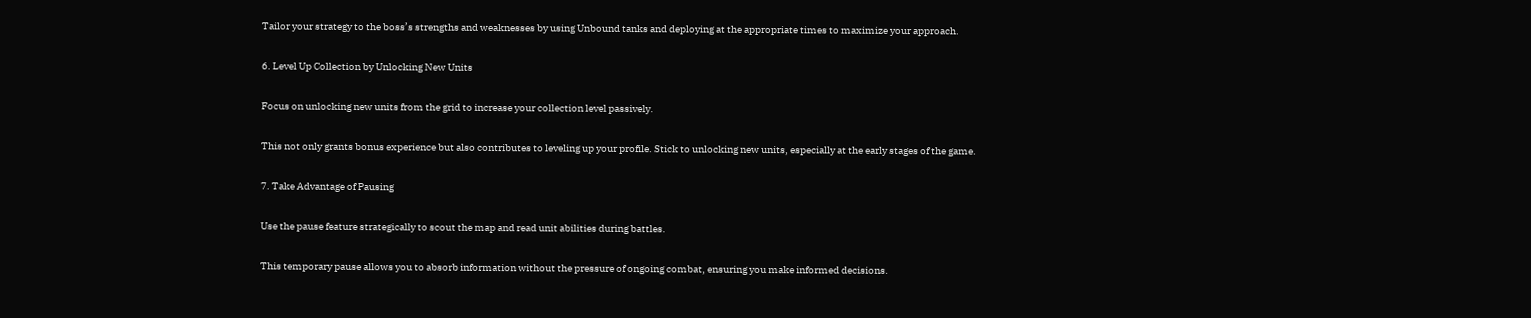Tailor your strategy to the boss’s strengths and weaknesses by using Unbound tanks and deploying at the appropriate times to maximize your approach.

6. Level Up Collection by Unlocking New Units

Focus on unlocking new units from the grid to increase your collection level passively.

This not only grants bonus experience but also contributes to leveling up your profile. Stick to unlocking new units, especially at the early stages of the game.

7. Take Advantage of Pausing

Use the pause feature strategically to scout the map and read unit abilities during battles.

This temporary pause allows you to absorb information without the pressure of ongoing combat, ensuring you make informed decisions.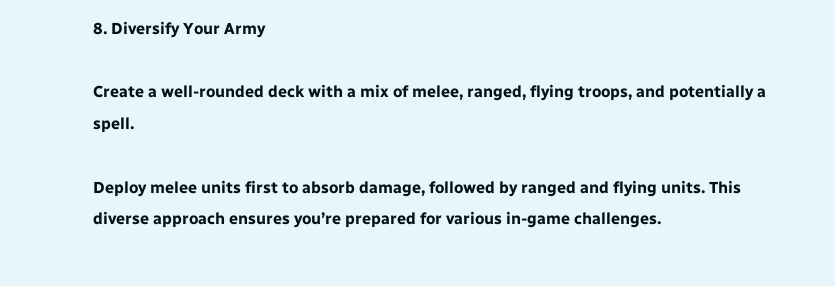8. Diversify Your Army

Create a well-rounded deck with a mix of melee, ranged, flying troops, and potentially a spell.

Deploy melee units first to absorb damage, followed by ranged and flying units. This diverse approach ensures you’re prepared for various in-game challenges.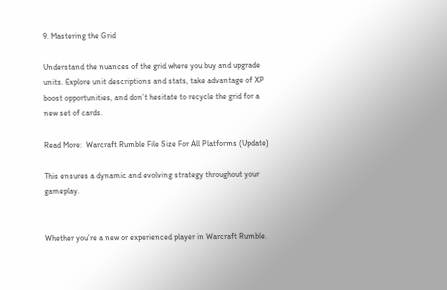9. Mastering the Grid

Understand the nuances of the grid where you buy and upgrade units. Explore unit descriptions and stats, take advantage of XP boost opportunities, and don’t hesitate to recycle the grid for a new set of cards.

Read More:  Warcraft Rumble File Size For All Platforms (Update)

This ensures a dynamic and evolving strategy throughout your gameplay.


Whether you’re a new or experienced player in Warcraft Rumble.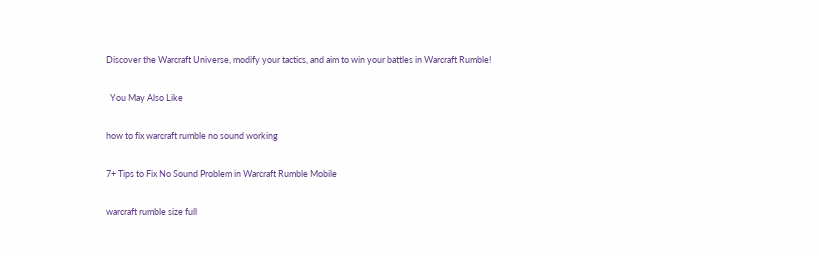Discover the Warcraft Universe, modify your tactics, and aim to win your battles in Warcraft Rumble!

  You May Also Like

how to fix warcraft rumble no sound working

7+ Tips to Fix No Sound Problem in Warcraft Rumble Mobile

warcraft rumble size full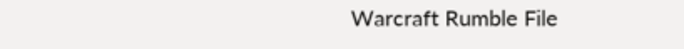Warcraft Rumble File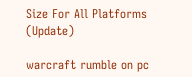Size For All Platforms (Update)

warcraft rumble on pc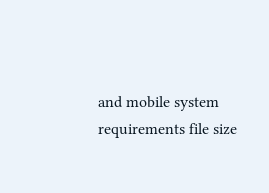and mobile system requirements file size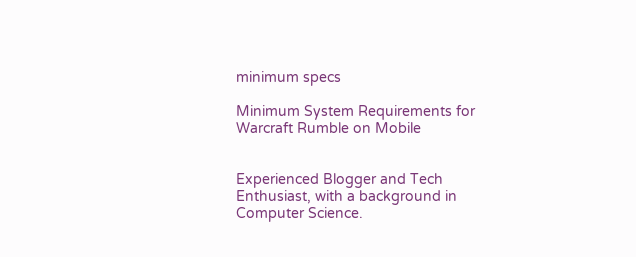minimum specs

Minimum System Requirements for Warcraft Rumble on Mobile


Experienced Blogger and Tech Enthusiast, with a background in Computer Science.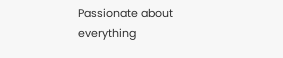Passionate about everything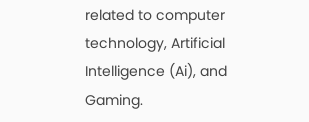related to computer technology, Artificial Intelligence (Ai), and Gaming.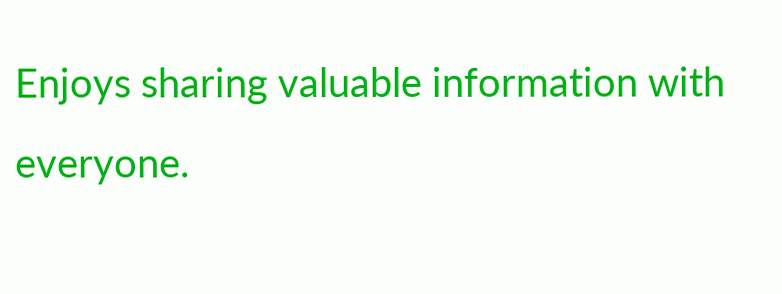Enjoys sharing valuable information with everyone.